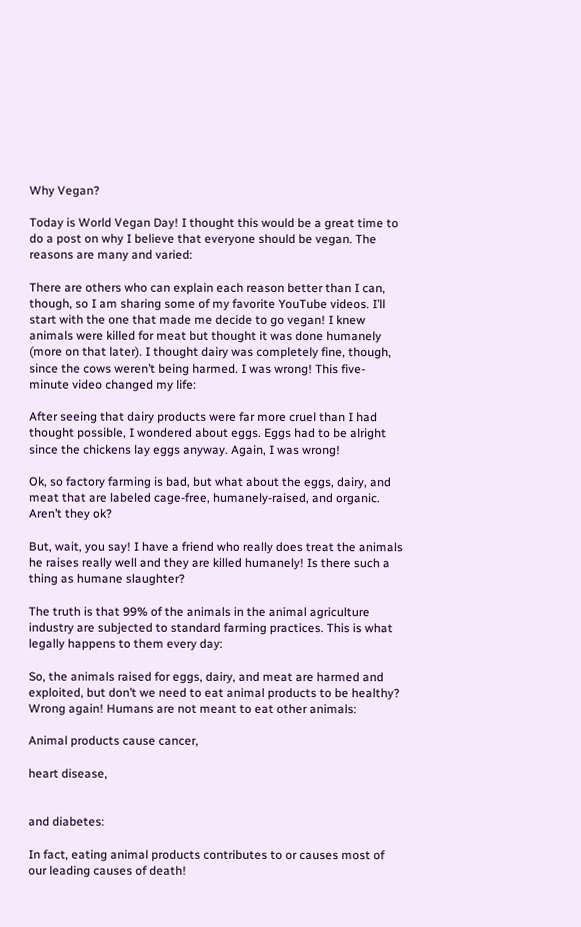Why Vegan?

Today is World Vegan Day! I thought this would be a great time to do a post on why I believe that everyone should be vegan. The reasons are many and varied:

There are others who can explain each reason better than I can, though, so I am sharing some of my favorite YouTube videos. I’ll start with the one that made me decide to go vegan! I knew animals were killed for meat but thought it was done humanely (more on that later). I thought dairy was completely fine, though, since the cows weren’t being harmed. I was wrong! This five-minute video changed my life:

After seeing that dairy products were far more cruel than I had thought possible, I wondered about eggs. Eggs had to be alright since the chickens lay eggs anyway. Again, I was wrong!

Ok, so factory farming is bad, but what about the eggs, dairy, and meat that are labeled cage-free, humanely-raised, and organic. Aren’t they ok?

But, wait, you say! I have a friend who really does treat the animals he raises really well and they are killed humanely! Is there such a thing as humane slaughter?

The truth is that 99% of the animals in the animal agriculture industry are subjected to standard farming practices. This is what legally happens to them every day:

So, the animals raised for eggs, dairy, and meat are harmed and exploited, but don’t we need to eat animal products to be healthy? Wrong again! Humans are not meant to eat other animals:

Animal products cause cancer,

heart disease,


and diabetes:

In fact, eating animal products contributes to or causes most of our leading causes of death!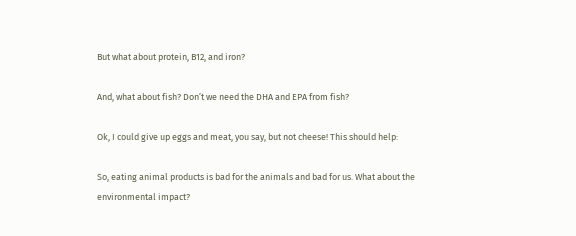But what about protein, B12, and iron?

And, what about fish? Don’t we need the DHA and EPA from fish?

Ok, I could give up eggs and meat, you say, but not cheese! This should help:

So, eating animal products is bad for the animals and bad for us. What about the environmental impact?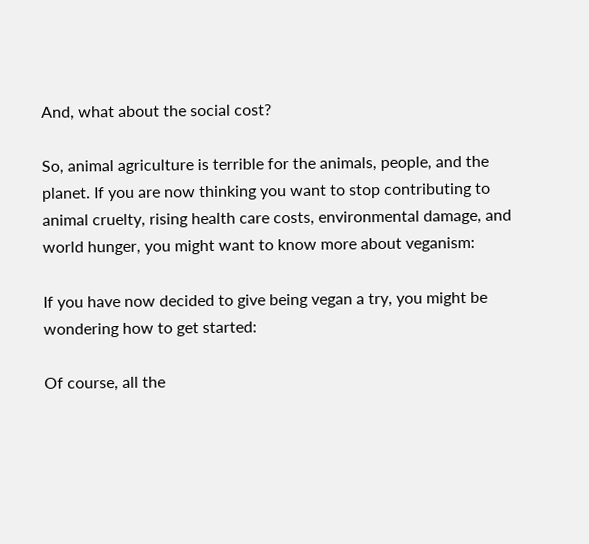And, what about the social cost?

So, animal agriculture is terrible for the animals, people, and the planet. If you are now thinking you want to stop contributing to animal cruelty, rising health care costs, environmental damage, and world hunger, you might want to know more about veganism:

If you have now decided to give being vegan a try, you might be wondering how to get started:

Of course, all the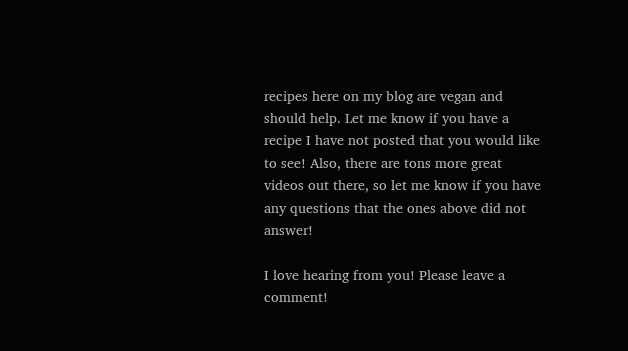recipes here on my blog are vegan and should help. Let me know if you have a recipe I have not posted that you would like to see! Also, there are tons more great videos out there, so let me know if you have any questions that the ones above did not answer!

I love hearing from you! Please leave a comment!